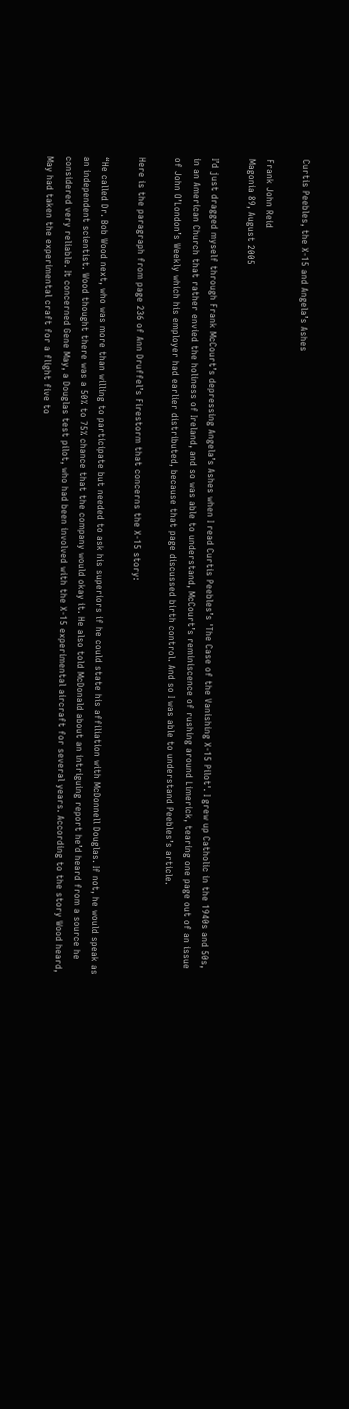Curtis Peebles, the X-15 and Angela’s Ashes

Frank John Reid
Magonia 89, August 2005

I’d just dragged myself through Frank McCourt’s depressing Angela’s Ashes when I read Curtis Peebles’s 'The Case of the Vanishing X-15 Pilot'. I grew up Catholic in the 1940s and 50s, in an American Church that rather envied the holiness of Ireland, and so was able to understand, McCourt’s reminiscence of rushing around Limerick, tearing one page out of an issue of John O’London’s Weekly which his employer had earlier distributed, because that page discussed birth control. And so I was able to understand Peebles’s article.

Here is the paragraph from page 236 of Ann Druffel’s Firestorm that concerns the X-15 story:

“He called Dr. Bob Wood next, who was more than willing to participate but needed to ask his superiors if he could state his affiliation with McDonnell Douglas. If not, he would speak as an independent scientist. Wood thought there was a 50% to 75% chance that the company would okay it. He also told McDonald about an intriguing report he’d heard from a source he considered very reliable. It concerned Gene May, a Douglas test pilot, who had been involved with the X-15 experimental aircraft for several years. According to the story Wood heard, May had taken the experimental craft for a flight five to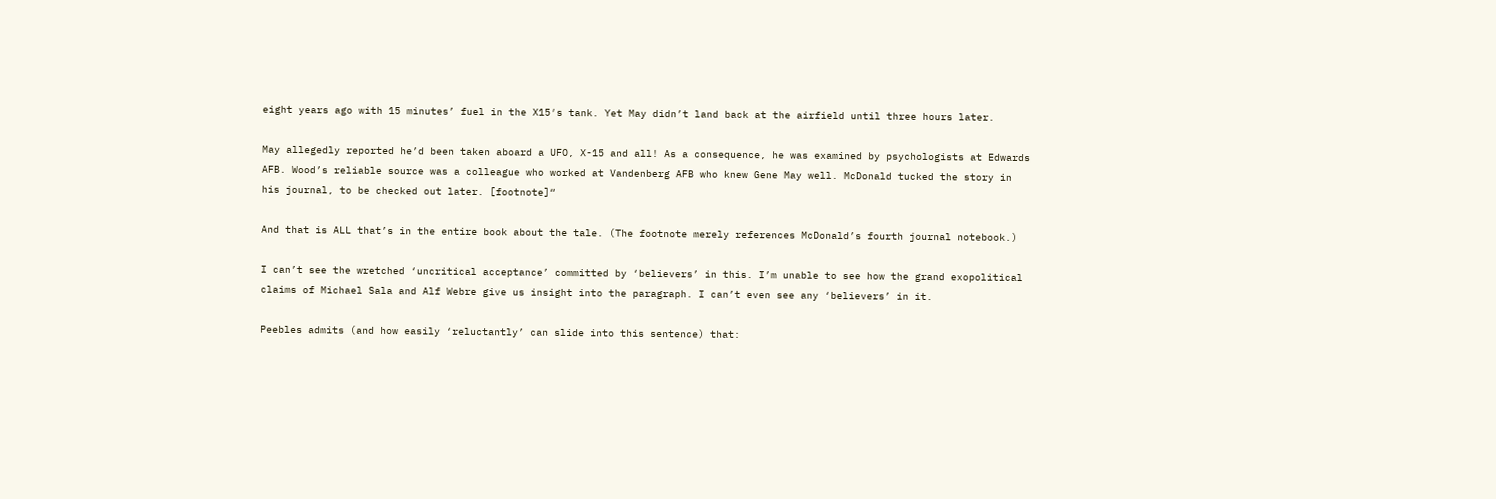eight years ago with 15 minutes’ fuel in the X15′s tank. Yet May didn’t land back at the airfield until three hours later.

May allegedly reported he’d been taken aboard a UFO, X-15 and all! As a consequence, he was examined by psychologists at Edwards AFB. Wood’s reliable source was a colleague who worked at Vandenberg AFB who knew Gene May well. McDonald tucked the story in his journal, to be checked out later. [footnote]“

And that is ALL that’s in the entire book about the tale. (The footnote merely references McDonald’s fourth journal notebook.)

I can’t see the wretched ‘uncritical acceptance’ committed by ‘believers’ in this. I’m unable to see how the grand exopolitical claims of Michael Sala and Alf Webre give us insight into the paragraph. I can’t even see any ‘believers’ in it.

Peebles admits (and how easily ‘reluctantly’ can slide into this sentence) that: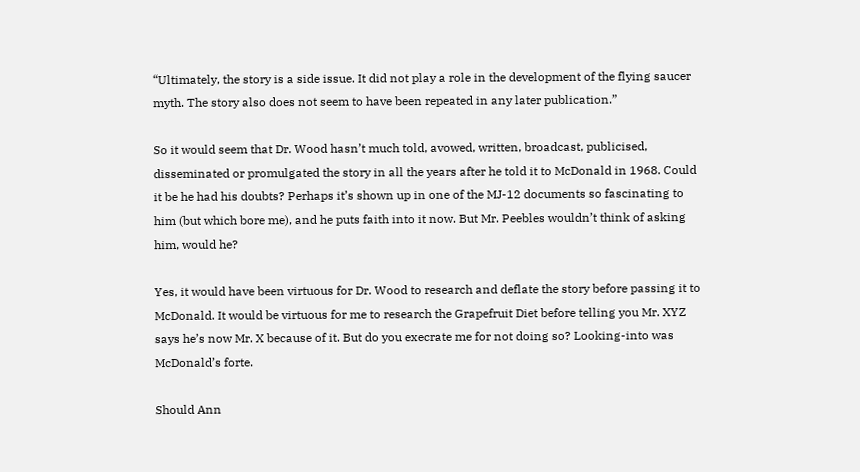“Ultimately, the story is a side issue. It did not play a role in the development of the flying saucer myth. The story also does not seem to have been repeated in any later publication.”

So it would seem that Dr. Wood hasn’t much told, avowed, written, broadcast, publicised, disseminated or promulgated the story in all the years after he told it to McDonald in 1968. Could it be he had his doubts? Perhaps it’s shown up in one of the MJ-12 documents so fascinating to him (but which bore me), and he puts faith into it now. But Mr. Peebles wouldn’t think of asking him, would he?

Yes, it would have been virtuous for Dr. Wood to research and deflate the story before passing it to McDonald. It would be virtuous for me to research the Grapefruit Diet before telling you Mr. XYZ says he’s now Mr. X because of it. But do you execrate me for not doing so? Looking-into was McDonald’s forte.

Should Ann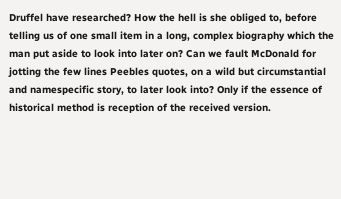Druffel have researched? How the hell is she obliged to, before telling us of one small item in a long, complex biography which the man put aside to look into later on? Can we fault McDonald for jotting the few lines Peebles quotes, on a wild but circumstantial and namespecific story, to later look into? Only if the essence of historical method is reception of the received version.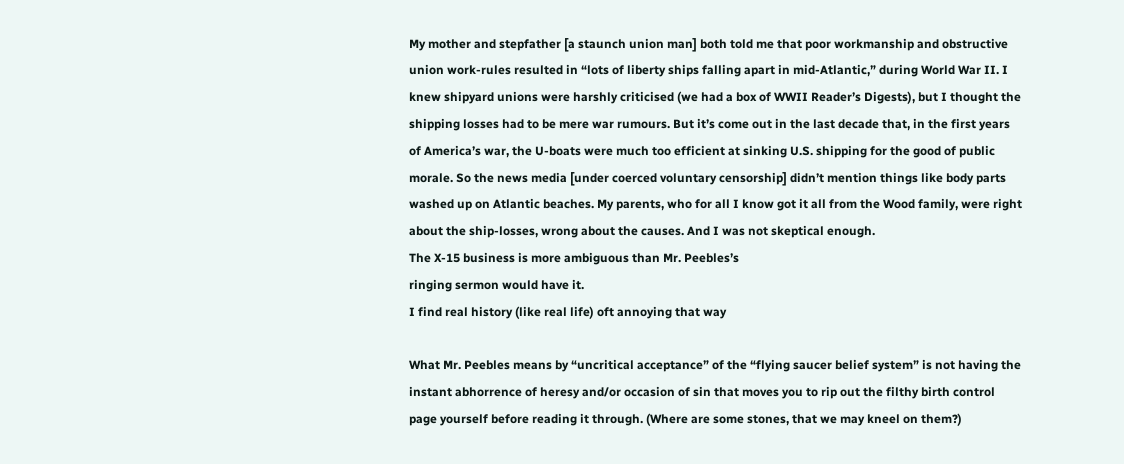My mother and stepfather [a staunch union man] both told me that poor workmanship and obstructive union work-rules resulted in “lots of liberty ships falling apart in mid-Atlantic,” during World War II. I knew shipyard unions were harshly criticised (we had a box of WWII Reader’s Digests), but I thought the shipping losses had to be mere war rumours. But it’s come out in the last decade that, in the first years of America’s war, the U-boats were much too efficient at sinking U.S. shipping for the good of public morale. So the news media [under coerced voluntary censorship] didn’t mention things like body parts washed up on Atlantic beaches. My parents, who for all I know got it all from the Wood family, were right about the ship-losses, wrong about the causes. And I was not skeptical enough.
The X-15 business is more ambiguous than Mr. Peebles’s
ringing sermon would have it.
I find real history (like real life) oft annoying that way

What Mr. Peebles means by “uncritical acceptance” of the “flying saucer belief system” is not having the instant abhorrence of heresy and/or occasion of sin that moves you to rip out the filthy birth control page yourself before reading it through. (Where are some stones, that we may kneel on them?)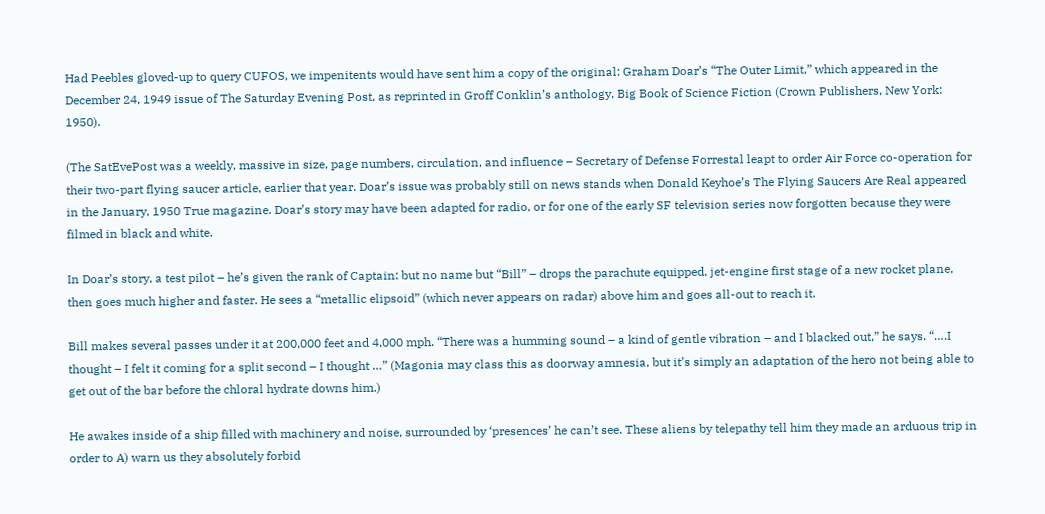Had Peebles gloved-up to query CUFOS, we impenitents would have sent him a copy of the original: Graham Doar’s “The Outer Limit,” which appeared in the December 24, 1949 issue of The Saturday Evening Post, as reprinted in Groff Conklin’s anthology, Big Book of Science Fiction (Crown Publishers, New York: 1950).

(The SatEvePost was a weekly, massive in size, page numbers, circulation, and influence – Secretary of Defense Forrestal leapt to order Air Force co-operation for their two-part flying saucer article, earlier that year. Doar’s issue was probably still on news stands when Donald Keyhoe’s The Flying Saucers Are Real appeared in the January, 1950 True magazine. Doar’s story may have been adapted for radio, or for one of the early SF television series now forgotten because they were filmed in black and white.

In Doar’s story, a test pilot – he’s given the rank of Captain: but no name but “Bill” – drops the parachute equipped, jet-engine first stage of a new rocket plane, then goes much higher and faster. He sees a “metallic elipsoid” (which never appears on radar) above him and goes all-out to reach it.

Bill makes several passes under it at 200,000 feet and 4,000 mph. “There was a humming sound – a kind of gentle vibration – and I blacked out,” he says. “….I thought – I felt it coming for a split second – I thought …” (Magonia may class this as doorway amnesia, but it’s simply an adaptation of the hero not being able to get out of the bar before the chloral hydrate downs him.)

He awakes inside of a ship filled with machinery and noise, surrounded by ‘presences’ he can’t see. These aliens by telepathy tell him they made an arduous trip in order to A) warn us they absolutely forbid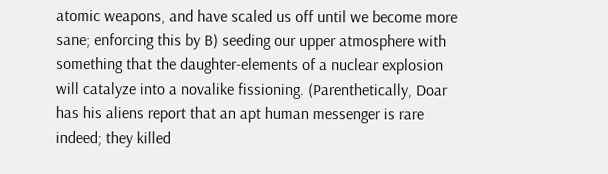atomic weapons, and have scaled us off until we become more sane; enforcing this by B) seeding our upper atmosphere with something that the daughter-elements of a nuclear explosion will catalyze into a novalike fissioning. (Parenthetically, Doar has his aliens report that an apt human messenger is rare indeed; they killed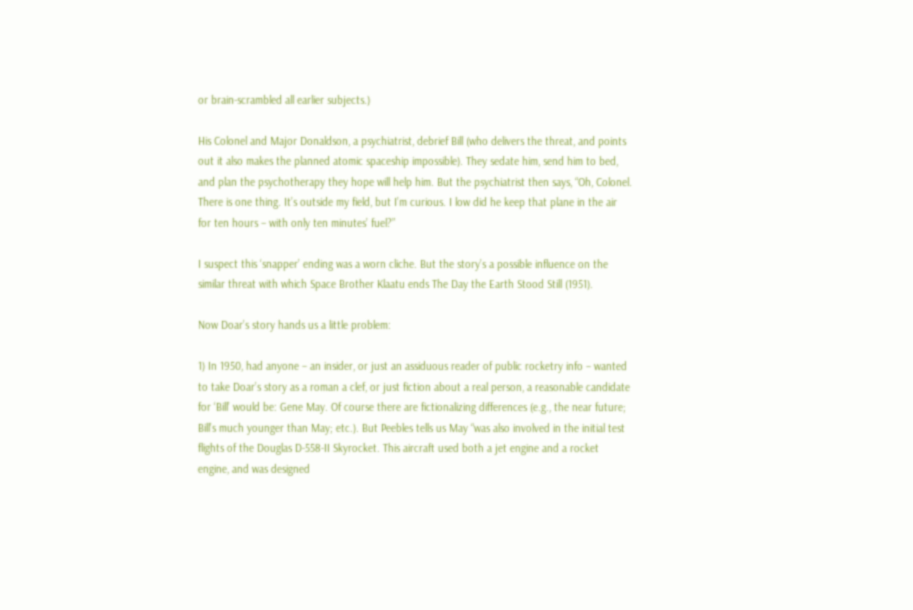or brain-scrambled all earlier subjects.)

His Colonel and Major Donaldson, a psychiatrist, debrief Bill (who delivers the threat, and points out it also makes the planned atomic spaceship impossible). They sedate him, send him to bed, and plan the psychotherapy they hope will help him. But the psychiatrist then says, “Oh, Colonel. There is one thing. It’s outside my field, but I’m curious. I low did he keep that plane in the air for ten hours – with only ten minutes’ fuel?”

I suspect this ‘snapper’ ending was a worn cliche. But the story’s a possible influence on the similar threat with which Space Brother Klaatu ends The Day the Earth Stood Still (1951).

Now Doar’s story hands us a little problem:

1) In 1950, had anyone – an insider, or just an assiduous reader of public rocketry info – wanted to take Doar’s story as a roman a clef, or just fiction about a real person, a reasonable candidate for ‘Bill’ would be: Gene May. Of course there are fictionalizing differences (e.g., the near future; Bill’s much younger than May; etc.). But Peebles tells us May “was also involved in the initial test flights of the Douglas D-558-II Skyrocket. This aircraft used both a jet engine and a rocket engine, and was designed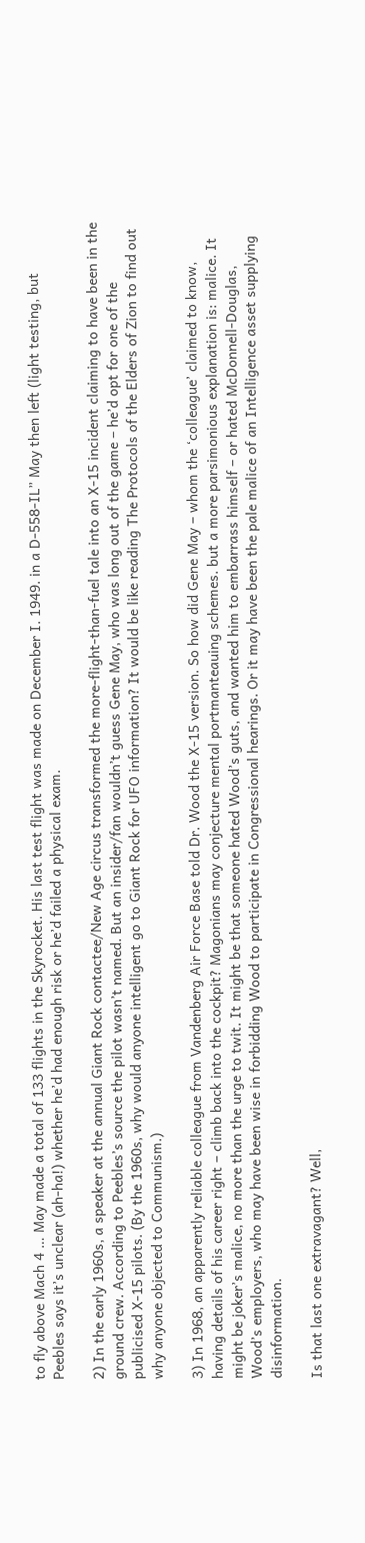to fly above Mach 4 … May made a total of 133 flights in the Skyrocket. His last test flight was made on December I. 1949. in a D-558-IL” May then left (light testing, but Peebles says it’s unclear (ah-ha!) whether he’d had enough risk or he’d failed a physical exam.

2) In the early 1960s, a speaker at the annual Giant Rock contactee/New Age circus transformed the more-flight-than-fuel tale into an X-15 incident claiming to have been in the ground crew. According to Peebles’s source the pilot wasn’t named. But an insider/fan wouldn’t guess Gene May, who was long out of the game – he’d opt for one of the publicised X-15 pilots. (By the 1960s, why would anyone intelligent go to Giant Rock for UFO information? It would be like reading The Protocols of the Elders of Zion to find out why anyone objected to Communism.)

3) In 1968, an apparently reliable colleague from Vandenberg Air Force Base told Dr. Wood the X-15 version. So how did Gene May – whom the ‘colleague’ claimed to know, having details of his career right – climb back into the cockpit? Magonians may conjecture mental portmanteauing schemes. but a more parsimonious explanation is: malice. It might be joker’s malice, no more than the urge to twit. It might be that someone hated Wood’s guts, and wanted him to embarrass himself – or hated McDonnell-Douglas, Wood’s employers, who may have been wise in forbidding Wood to participate in Congressional hearings. Or it may have been the pale malice of an Intelligence asset supplying disinformation.

Is that last one extravagant? Well,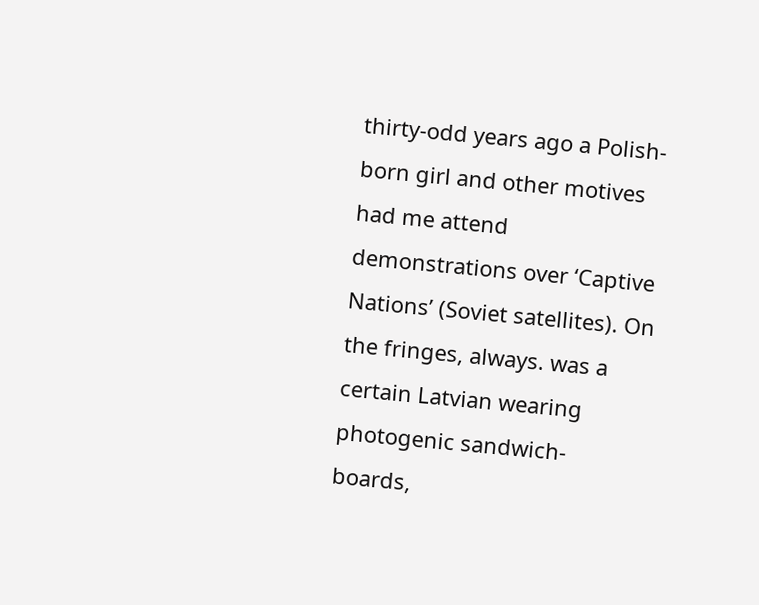thirty-odd years ago a Polish-born girl and other motives had me attend demonstrations over ‘Captive Nations’ (Soviet satellites). On the fringes, always. was a certain Latvian wearing photogenic sandwich-boards,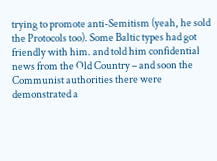trying to promote anti-Semitism (yeah, he sold the Protocols too). Some Baltic types had got friendly with him. and told him confidential news from the Old Country – and soon the Communist authorities there were demonstrated a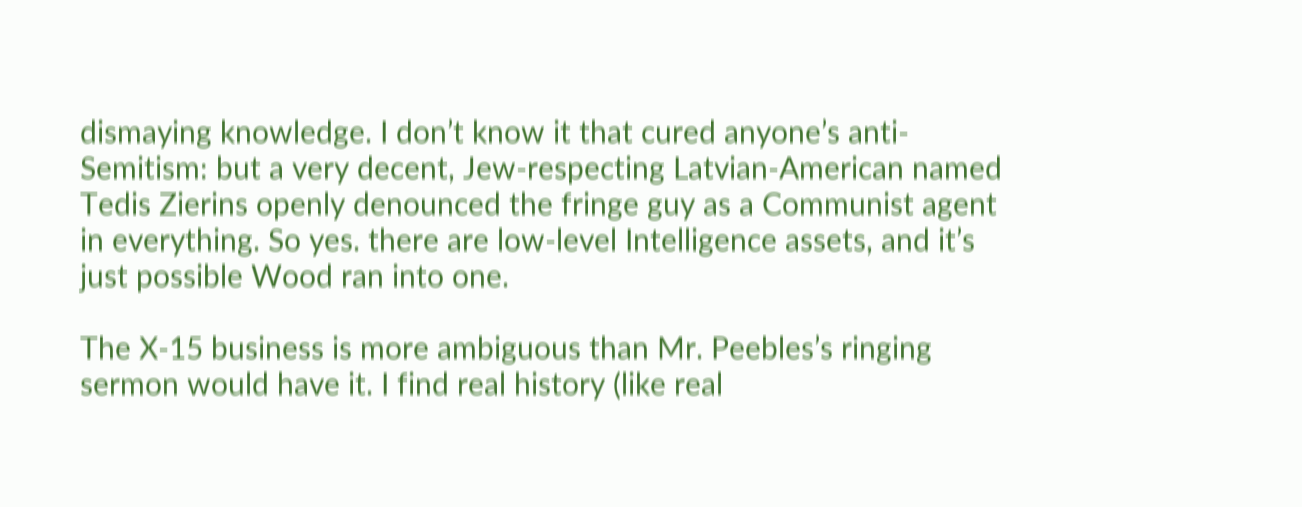dismaying knowledge. I don’t know it that cured anyone’s anti-Semitism: but a very decent, Jew-respecting Latvian-American named Tedis Zierins openly denounced the fringe guy as a Communist agent in everything. So yes. there are low-level Intelligence assets, and it’s just possible Wood ran into one.

The X-15 business is more ambiguous than Mr. Peebles’s ringing sermon would have it. I find real history (like real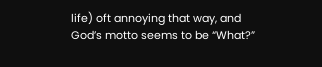life) oft annoying that way, and God’s motto seems to be “What?”